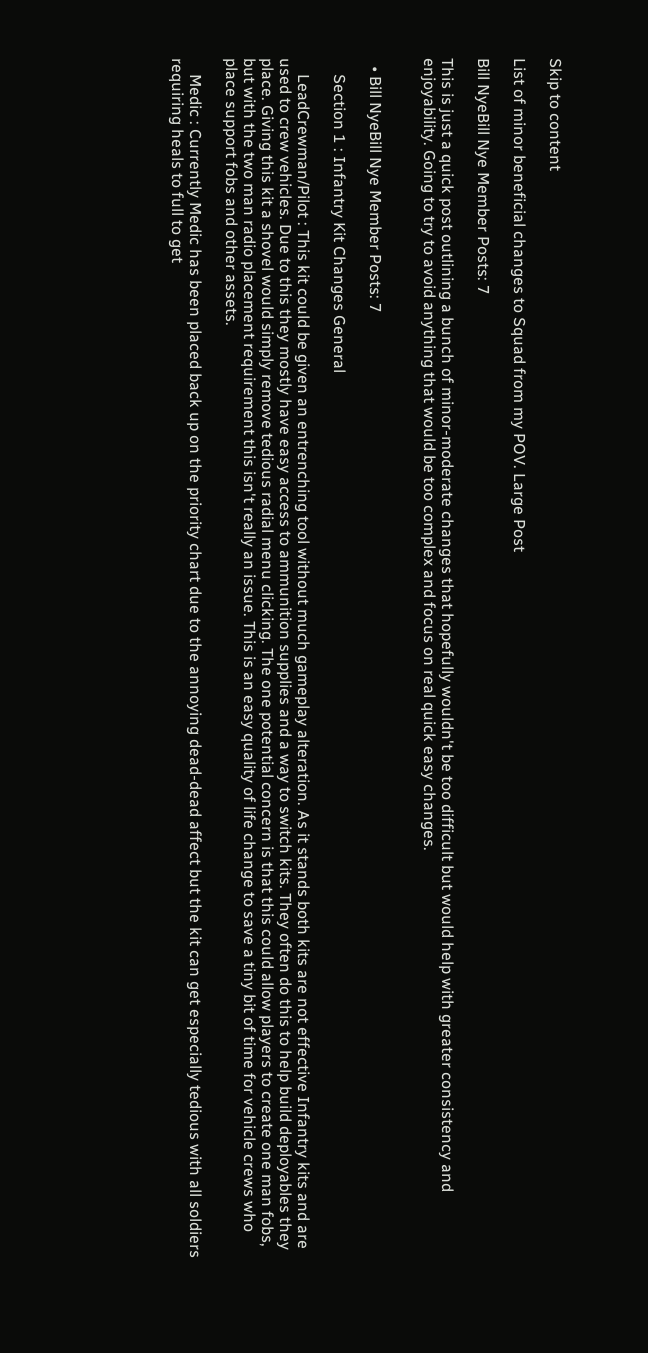Skip to content

List of minor beneficial changes to Squad from my POV. Large Post

Bill NyeBill Nye Member Posts: 7

This is just a quick post outlining a bunch of minor-moderate changes that hopefully wouldn't be too difficult but would help with greater consistency and enjoyability. Going to try to avoid anything that would be too complex and focus on real quick easy changes.


  • Bill NyeBill Nye Member Posts: 7

    Section 1 : Infantry Kit Changes General

    LeadCrewman/Pilot : This kit could be given an entrenching tool without much gameplay alteration. As it stands both kits are not effective Infantry kits and are used to crew vehicles. Due to this they mostly have easy access to ammunition supplies and a way to switch kits. They often do this to help build deployables they place. Giving this kit a shovel would simply remove tedious radial menu clicking. The one potential concern is that this could allow players to create one man fobs, but with the two man radio placement requirement this isn't really an issue. This is an easy quality of life change to save a tiny bit of time for vehicle crews who place support fobs and other assets.

    Medic : Currently Medic has been placed back up on the priority chart due to the annoying dead-dead affect but the kit can get especially tedious with all soldiers requiring heals to full to get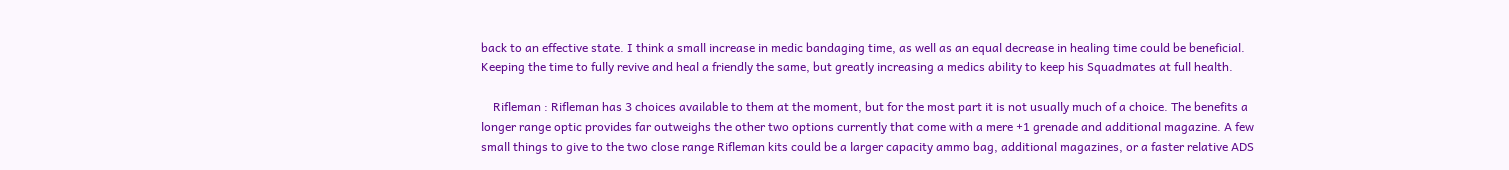back to an effective state. I think a small increase in medic bandaging time, as well as an equal decrease in healing time could be beneficial. Keeping the time to fully revive and heal a friendly the same, but greatly increasing a medics ability to keep his Squadmates at full health.

    Rifleman : Rifleman has 3 choices available to them at the moment, but for the most part it is not usually much of a choice. The benefits a longer range optic provides far outweighs the other two options currently that come with a mere +1 grenade and additional magazine. A few small things to give to the two close range Rifleman kits could be a larger capacity ammo bag, additional magazines, or a faster relative ADS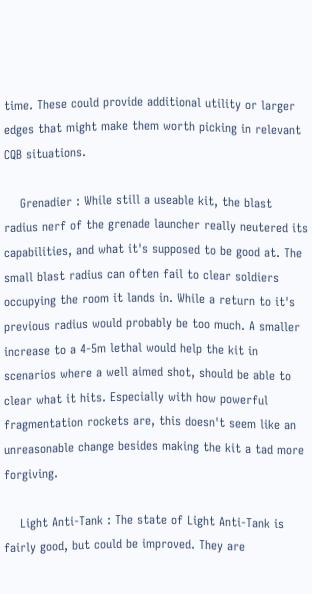time. These could provide additional utility or larger edges that might make them worth picking in relevant CQB situations.

    Grenadier : While still a useable kit, the blast radius nerf of the grenade launcher really neutered its capabilities, and what it's supposed to be good at. The small blast radius can often fail to clear soldiers occupying the room it lands in. While a return to it's previous radius would probably be too much. A smaller increase to a 4-5m lethal would help the kit in scenarios where a well aimed shot, should be able to clear what it hits. Especially with how powerful fragmentation rockets are, this doesn't seem like an unreasonable change besides making the kit a tad more forgiving.

    Light Anti-Tank : The state of Light Anti-Tank is fairly good, but could be improved. They are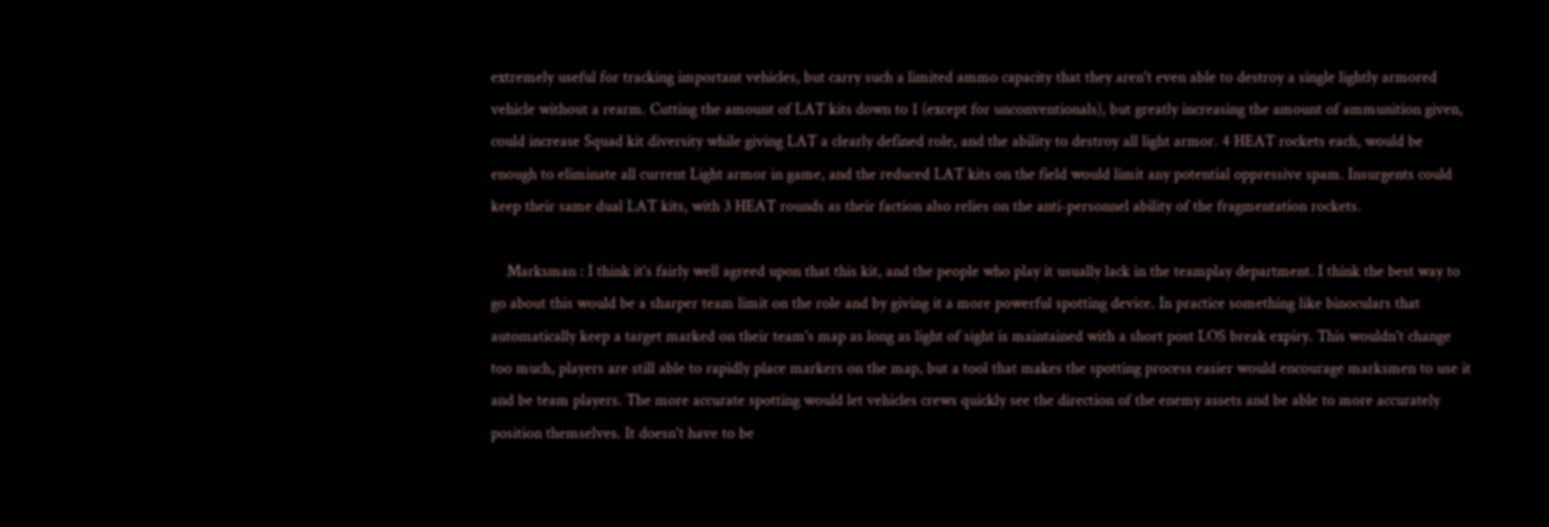extremely useful for tracking important vehicles, but carry such a limited ammo capacity that they aren't even able to destroy a single lightly armored vehicle without a rearm. Cutting the amount of LAT kits down to 1 (except for unconventionals), but greatly increasing the amount of ammunition given, could increase Squad kit diversity while giving LAT a clearly defined role, and the ability to destroy all light armor. 4 HEAT rockets each, would be enough to eliminate all current Light armor in game, and the reduced LAT kits on the field would limit any potential oppressive spam. Insurgents could keep their same dual LAT kits, with 3 HEAT rounds as their faction also relies on the anti-personnel ability of the fragmentation rockets.

    Marksman : I think it's fairly well agreed upon that this kit, and the people who play it usually lack in the teamplay department. I think the best way to go about this would be a sharper team limit on the role and by giving it a more powerful spotting device. In practice something like binoculars that automatically keep a target marked on their team's map as long as light of sight is maintained with a short post LOS break expiry. This wouldn't change too much, players are still able to rapidly place markers on the map, but a tool that makes the spotting process easier would encourage marksmen to use it and be team players. The more accurate spotting would let vehicles crews quickly see the direction of the enemy assets and be able to more accurately position themselves. It doesn't have to be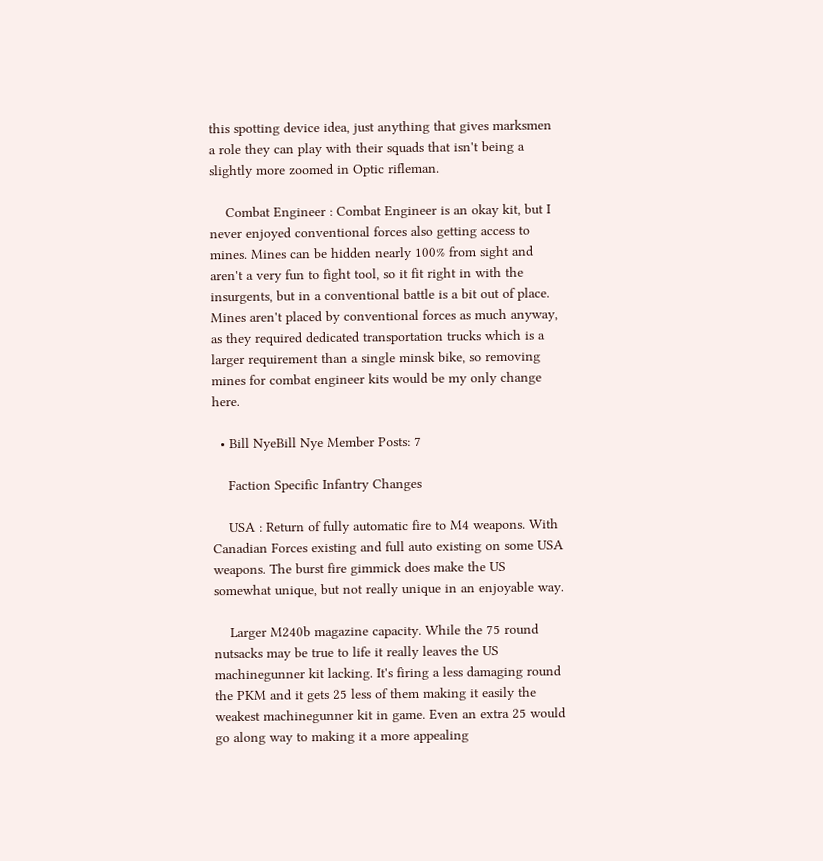this spotting device idea, just anything that gives marksmen a role they can play with their squads that isn't being a slightly more zoomed in Optic rifleman.

    Combat Engineer : Combat Engineer is an okay kit, but I never enjoyed conventional forces also getting access to mines. Mines can be hidden nearly 100% from sight and aren't a very fun to fight tool, so it fit right in with the insurgents, but in a conventional battle is a bit out of place. Mines aren't placed by conventional forces as much anyway, as they required dedicated transportation trucks which is a larger requirement than a single minsk bike, so removing mines for combat engineer kits would be my only change here.

  • Bill NyeBill Nye Member Posts: 7

    Faction Specific Infantry Changes

    USA : Return of fully automatic fire to M4 weapons. With Canadian Forces existing and full auto existing on some USA weapons. The burst fire gimmick does make the US somewhat unique, but not really unique in an enjoyable way.

    Larger M240b magazine capacity. While the 75 round nutsacks may be true to life it really leaves the US machinegunner kit lacking. It's firing a less damaging round the PKM and it gets 25 less of them making it easily the weakest machinegunner kit in game. Even an extra 25 would go along way to making it a more appealing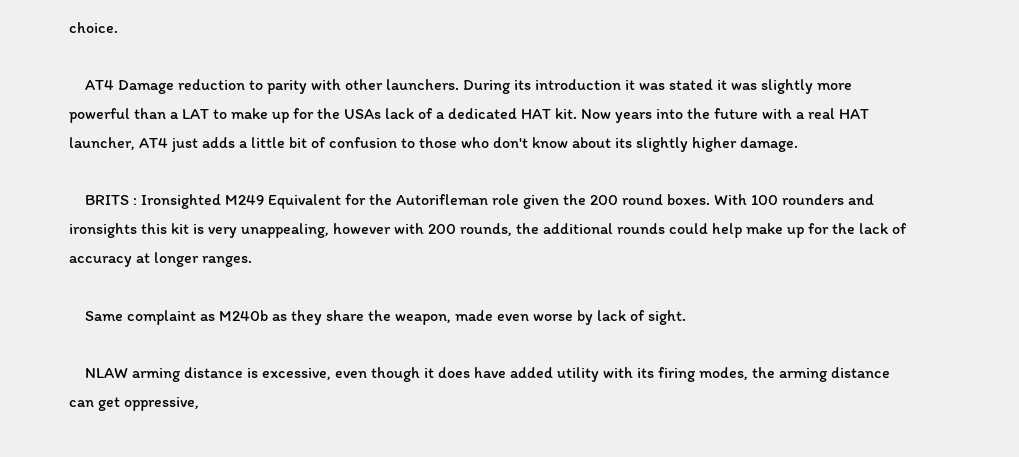choice.

    AT4 Damage reduction to parity with other launchers. During its introduction it was stated it was slightly more powerful than a LAT to make up for the USAs lack of a dedicated HAT kit. Now years into the future with a real HAT launcher, AT4 just adds a little bit of confusion to those who don't know about its slightly higher damage.

    BRITS : Ironsighted M249 Equivalent for the Autorifleman role given the 200 round boxes. With 100 rounders and ironsights this kit is very unappealing, however with 200 rounds, the additional rounds could help make up for the lack of accuracy at longer ranges.

    Same complaint as M240b as they share the weapon, made even worse by lack of sight.

    NLAW arming distance is excessive, even though it does have added utility with its firing modes, the arming distance can get oppressive,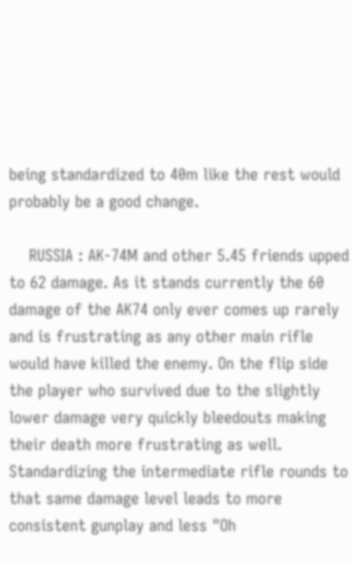being standardized to 40m like the rest would probably be a good change.

    RUSSIA : AK-74M and other 5.45 friends upped to 62 damage. As it stands currently the 60 damage of the AK74 only ever comes up rarely and is frustrating as any other main rifle would have killed the enemy. On the flip side the player who survived due to the slightly lower damage very quickly bleedouts making their death more frustrating as well. Standardizing the intermediate rifle rounds to that same damage level leads to more consistent gunplay and less "Oh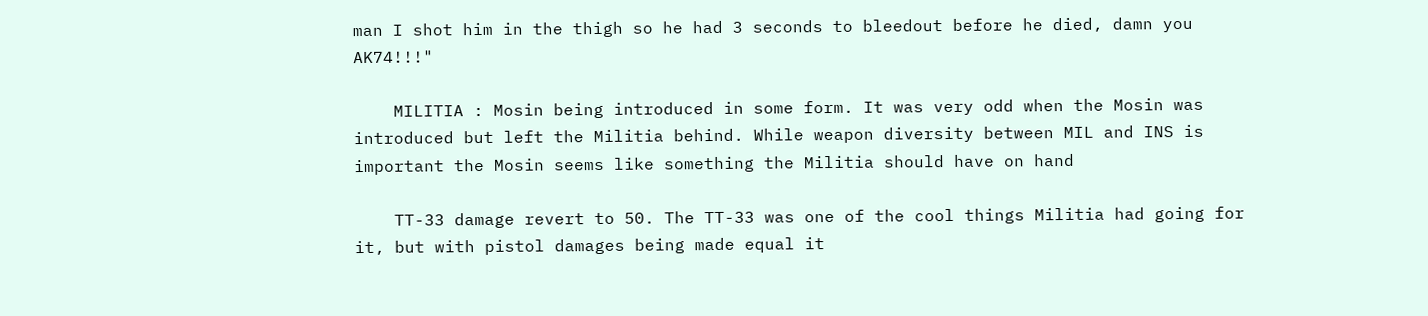man I shot him in the thigh so he had 3 seconds to bleedout before he died, damn you AK74!!!"

    MILITIA : Mosin being introduced in some form. It was very odd when the Mosin was introduced but left the Militia behind. While weapon diversity between MIL and INS is important the Mosin seems like something the Militia should have on hand

    TT-33 damage revert to 50. The TT-33 was one of the cool things Militia had going for it, but with pistol damages being made equal it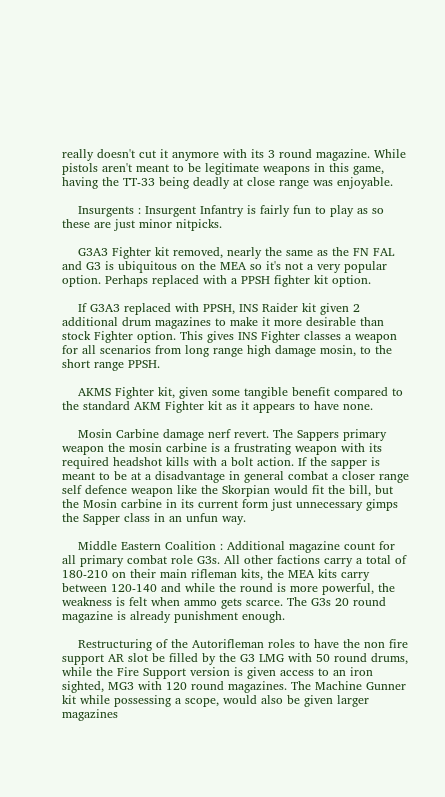really doesn't cut it anymore with its 3 round magazine. While pistols aren't meant to be legitimate weapons in this game, having the TT-33 being deadly at close range was enjoyable.

    Insurgents : Insurgent Infantry is fairly fun to play as so these are just minor nitpicks.

    G3A3 Fighter kit removed, nearly the same as the FN FAL and G3 is ubiquitous on the MEA so it's not a very popular option. Perhaps replaced with a PPSH fighter kit option.

    If G3A3 replaced with PPSH, INS Raider kit given 2 additional drum magazines to make it more desirable than stock Fighter option. This gives INS Fighter classes a weapon for all scenarios from long range high damage mosin, to the short range PPSH.

    AKMS Fighter kit, given some tangible benefit compared to the standard AKM Fighter kit as it appears to have none.

    Mosin Carbine damage nerf revert. The Sappers primary weapon the mosin carbine is a frustrating weapon with its required headshot kills with a bolt action. If the sapper is meant to be at a disadvantage in general combat a closer range self defence weapon like the Skorpian would fit the bill, but the Mosin carbine in its current form just unnecessary gimps the Sapper class in an unfun way.

    Middle Eastern Coalition : Additional magazine count for all primary combat role G3s. All other factions carry a total of 180-210 on their main rifleman kits, the MEA kits carry between 120-140 and while the round is more powerful, the weakness is felt when ammo gets scarce. The G3s 20 round magazine is already punishment enough.

    Restructuring of the Autorifleman roles to have the non fire support AR slot be filled by the G3 LMG with 50 round drums, while the Fire Support version is given access to an iron sighted, MG3 with 120 round magazines. The Machine Gunner kit while possessing a scope, would also be given larger magazines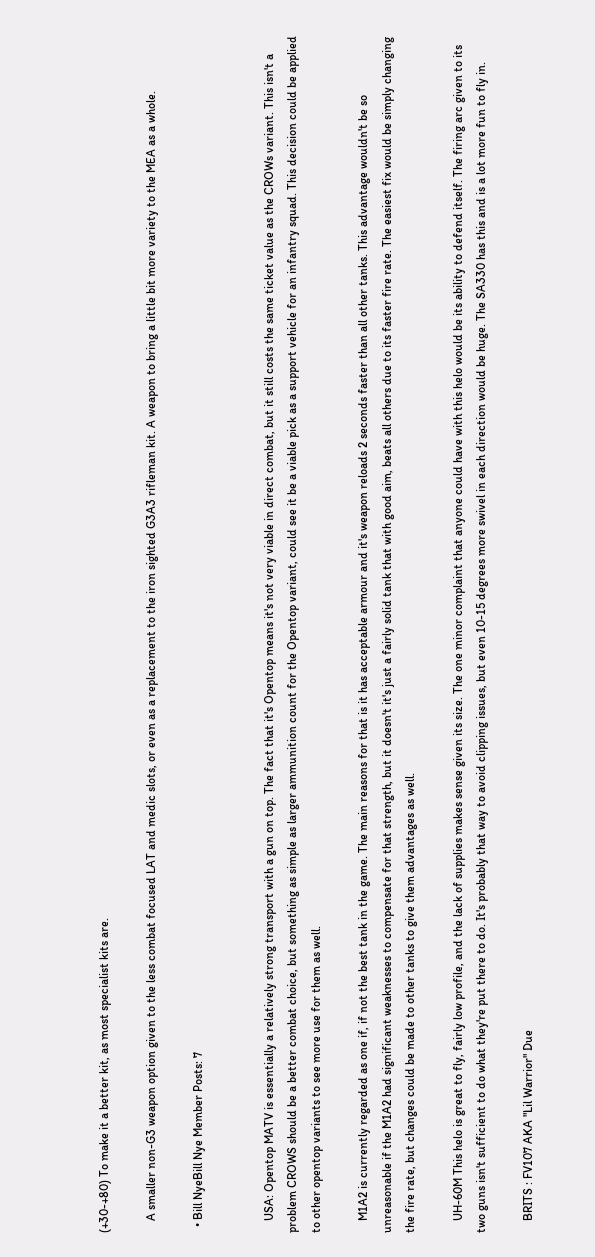(+30-+80) To make it a better kit, as most specialist kits are.

    A smaller non-G3 weapon option given to the less combat focused LAT and medic slots, or even as a replacement to the iron sighted G3A3 rifleman kit. A weapon to bring a little bit more variety to the MEA as a whole.

  • Bill NyeBill Nye Member Posts: 7


    USA: Opentop MATV is essentially a relatively strong transport with a gun on top. The fact that it's Opentop means it's not very viable in direct combat, but it still costs the same ticket value as the CROWs variant. This isn't a problem CROWS should be a better combat choice, but something as simple as larger ammunition count for the Opentop variant, could see it be a viable pick as a support vehicle for an infantry squad. This decision could be applied to other opentop variants to see more use for them as well.

    M1A2 is currently regarded as one if, if not the best tank in the game. The main reasons for that is it has acceptable armour and it's weapon reloads 2 seconds faster than all other tanks. This advantage wouldn't be so unreasonable if the M1A2 had significant weaknesses to compensate for that strength, but it doesn't it's just a fairly solid tank that with good aim, beats all others due to its faster fire rate. The easiest fix would be simply changing the fire rate, but changes could be made to other tanks to give them advantages as well.

    UH-60M This helo is great to fly, fairly low profile, and the lack of supplies makes sense given its size. The one minor complaint that anyone could have with this helo would be its ability to defend itself. The firing arc given to its two guns isn't sufficient to do what they're put there to do. It's probably that way to avoid clipping issues, but even 10-15 degrees more swivel in each direction would be huge. The SA330 has this and is a lot more fun to fly in.

    BRITS : FV107 AKA "Lil Warrior" Due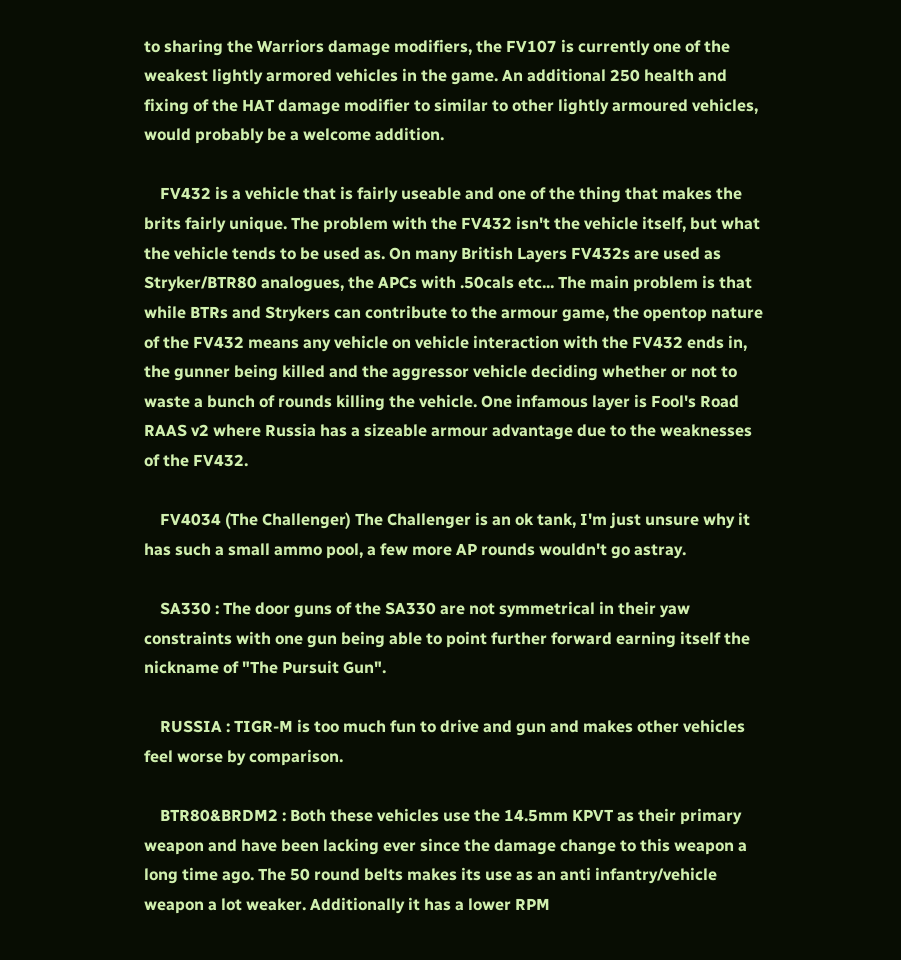to sharing the Warriors damage modifiers, the FV107 is currently one of the weakest lightly armored vehicles in the game. An additional 250 health and fixing of the HAT damage modifier to similar to other lightly armoured vehicles, would probably be a welcome addition.

    FV432 is a vehicle that is fairly useable and one of the thing that makes the brits fairly unique. The problem with the FV432 isn't the vehicle itself, but what the vehicle tends to be used as. On many British Layers FV432s are used as Stryker/BTR80 analogues, the APCs with .50cals etc... The main problem is that while BTRs and Strykers can contribute to the armour game, the opentop nature of the FV432 means any vehicle on vehicle interaction with the FV432 ends in, the gunner being killed and the aggressor vehicle deciding whether or not to waste a bunch of rounds killing the vehicle. One infamous layer is Fool's Road RAAS v2 where Russia has a sizeable armour advantage due to the weaknesses of the FV432.

    FV4034 (The Challenger) The Challenger is an ok tank, I'm just unsure why it has such a small ammo pool, a few more AP rounds wouldn't go astray.

    SA330 : The door guns of the SA330 are not symmetrical in their yaw constraints with one gun being able to point further forward earning itself the nickname of "The Pursuit Gun".

    RUSSIA : TIGR-M is too much fun to drive and gun and makes other vehicles feel worse by comparison.

    BTR80&BRDM2 : Both these vehicles use the 14.5mm KPVT as their primary weapon and have been lacking ever since the damage change to this weapon a long time ago. The 50 round belts makes its use as an anti infantry/vehicle weapon a lot weaker. Additionally it has a lower RPM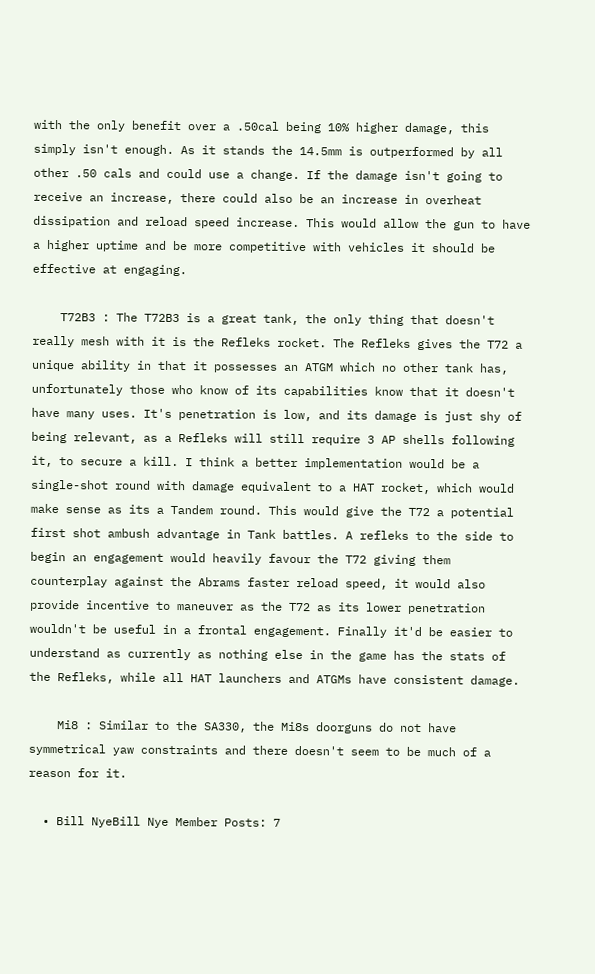with the only benefit over a .50cal being 10% higher damage, this simply isn't enough. As it stands the 14.5mm is outperformed by all other .50 cals and could use a change. If the damage isn't going to receive an increase, there could also be an increase in overheat dissipation and reload speed increase. This would allow the gun to have a higher uptime and be more competitive with vehicles it should be effective at engaging.

    T72B3 : The T72B3 is a great tank, the only thing that doesn't really mesh with it is the Refleks rocket. The Refleks gives the T72 a unique ability in that it possesses an ATGM which no other tank has, unfortunately those who know of its capabilities know that it doesn't have many uses. It's penetration is low, and its damage is just shy of being relevant, as a Refleks will still require 3 AP shells following it, to secure a kill. I think a better implementation would be a single-shot round with damage equivalent to a HAT rocket, which would make sense as its a Tandem round. This would give the T72 a potential first shot ambush advantage in Tank battles. A refleks to the side to begin an engagement would heavily favour the T72 giving them counterplay against the Abrams faster reload speed, it would also provide incentive to maneuver as the T72 as its lower penetration wouldn't be useful in a frontal engagement. Finally it'd be easier to understand as currently as nothing else in the game has the stats of the Refleks, while all HAT launchers and ATGMs have consistent damage.

    Mi8 : Similar to the SA330, the Mi8s doorguns do not have symmetrical yaw constraints and there doesn't seem to be much of a reason for it.

  • Bill NyeBill Nye Member Posts: 7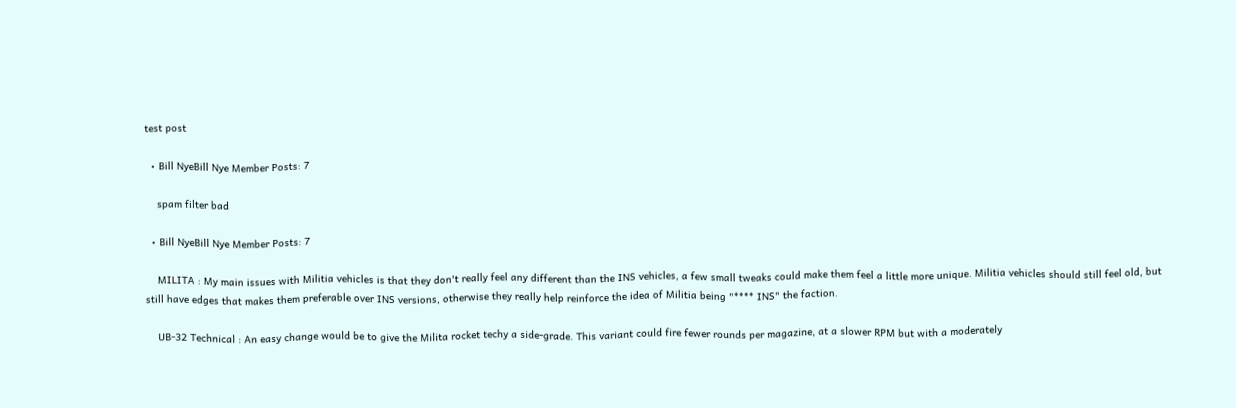test post

  • Bill NyeBill Nye Member Posts: 7

    spam filter bad

  • Bill NyeBill Nye Member Posts: 7

    MILITA : My main issues with Militia vehicles is that they don't really feel any different than the INS vehicles, a few small tweaks could make them feel a little more unique. Militia vehicles should still feel old, but still have edges that makes them preferable over INS versions, otherwise they really help reinforce the idea of Militia being "**** INS" the faction.

    UB-32 Technical : An easy change would be to give the Milita rocket techy a side-grade. This variant could fire fewer rounds per magazine, at a slower RPM but with a moderately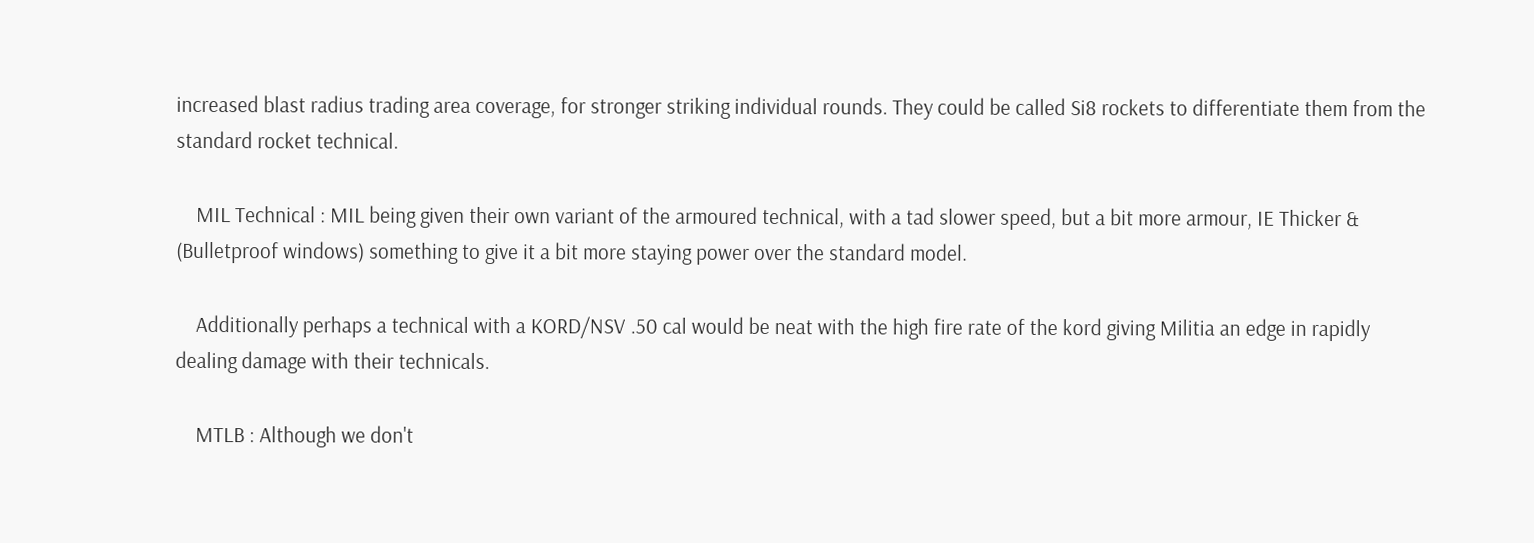increased blast radius trading area coverage, for stronger striking individual rounds. They could be called Si8 rockets to differentiate them from the standard rocket technical.

    MIL Technical : MIL being given their own variant of the armoured technical, with a tad slower speed, but a bit more armour, IE Thicker & (Bulletproof windows) something to give it a bit more staying power over the standard model.

    Additionally perhaps a technical with a KORD/NSV .50 cal would be neat with the high fire rate of the kord giving Militia an edge in rapidly dealing damage with their technicals.

    MTLB : Although we don't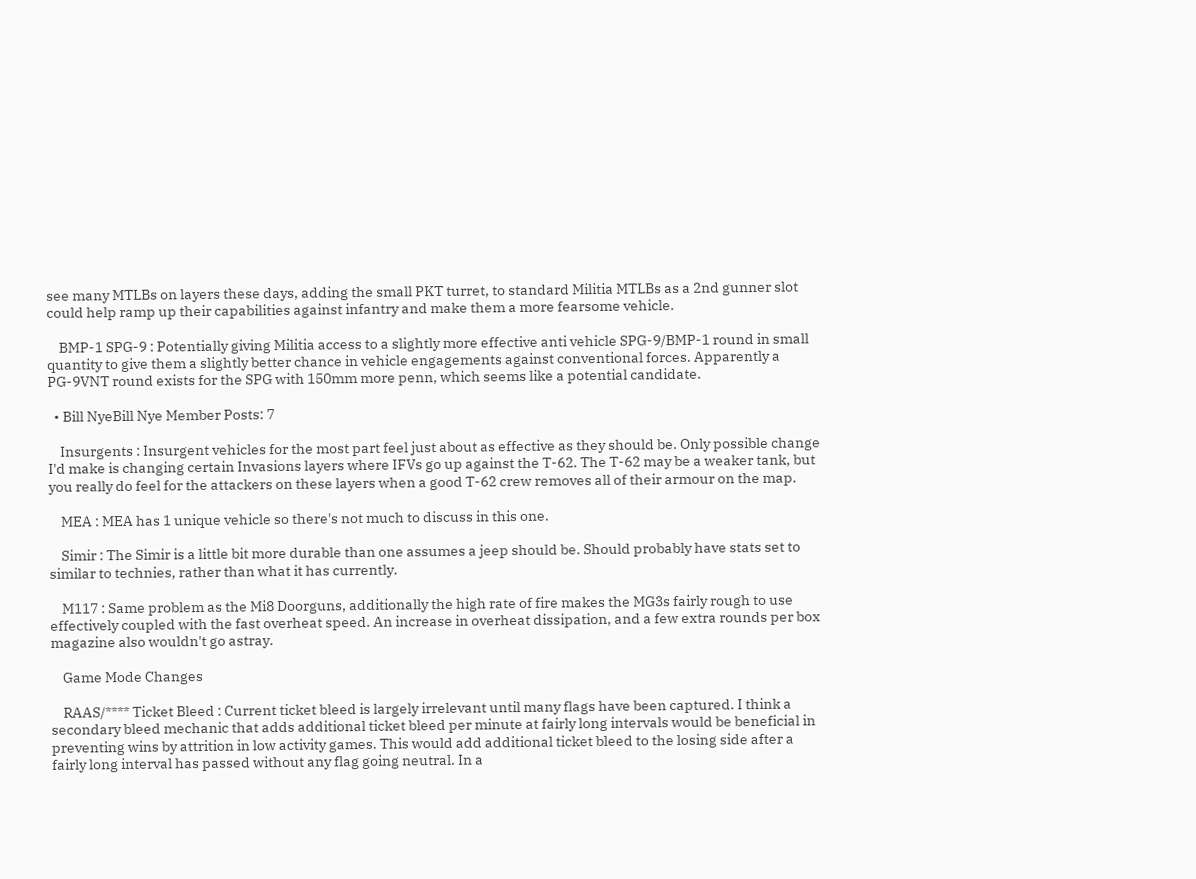see many MTLBs on layers these days, adding the small PKT turret, to standard Militia MTLBs as a 2nd gunner slot could help ramp up their capabilities against infantry and make them a more fearsome vehicle.

    BMP-1 SPG-9 : Potentially giving Militia access to a slightly more effective anti vehicle SPG-9/BMP-1 round in small quantity to give them a slightly better chance in vehicle engagements against conventional forces. Apparently a PG-9VNT round exists for the SPG with 150mm more penn, which seems like a potential candidate.

  • Bill NyeBill Nye Member Posts: 7

    Insurgents : Insurgent vehicles for the most part feel just about as effective as they should be. Only possible change I'd make is changing certain Invasions layers where IFVs go up against the T-62. The T-62 may be a weaker tank, but you really do feel for the attackers on these layers when a good T-62 crew removes all of their armour on the map.

    MEA : MEA has 1 unique vehicle so there's not much to discuss in this one.

    Simir : The Simir is a little bit more durable than one assumes a jeep should be. Should probably have stats set to similar to technies, rather than what it has currently.

    M117 : Same problem as the Mi8 Doorguns, additionally the high rate of fire makes the MG3s fairly rough to use effectively coupled with the fast overheat speed. An increase in overheat dissipation, and a few extra rounds per box magazine also wouldn't go astray.

    Game Mode Changes

    RAAS/**** Ticket Bleed : Current ticket bleed is largely irrelevant until many flags have been captured. I think a secondary bleed mechanic that adds additional ticket bleed per minute at fairly long intervals would be beneficial in preventing wins by attrition in low activity games. This would add additional ticket bleed to the losing side after a fairly long interval has passed without any flag going neutral. In a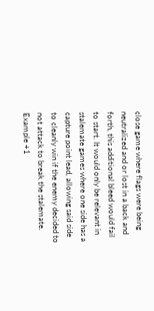close game where flags were being neutralized and or lost in a back and forth, this additional bleed would fail to start. It would only be relevant in stalemate games where one side has a capture point lead, allowing said side to cleanly win if the enemy decided to not attack to break the stalemate. Example +1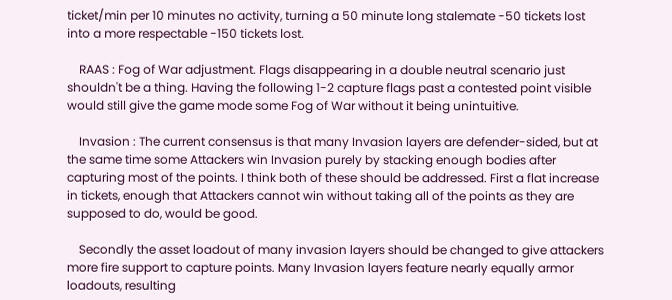ticket/min per 10 minutes no activity, turning a 50 minute long stalemate -50 tickets lost into a more respectable -150 tickets lost.

    RAAS : Fog of War adjustment. Flags disappearing in a double neutral scenario just shouldn't be a thing. Having the following 1-2 capture flags past a contested point visible would still give the game mode some Fog of War without it being unintuitive.

    Invasion : The current consensus is that many Invasion layers are defender-sided, but at the same time some Attackers win Invasion purely by stacking enough bodies after capturing most of the points. I think both of these should be addressed. First a flat increase in tickets, enough that Attackers cannot win without taking all of the points as they are supposed to do, would be good.

    Secondly the asset loadout of many invasion layers should be changed to give attackers more fire support to capture points. Many Invasion layers feature nearly equally armor loadouts, resulting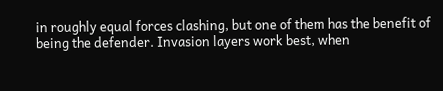in roughly equal forces clashing, but one of them has the benefit of being the defender. Invasion layers work best, when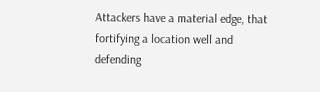Attackers have a material edge, that fortifying a location well and defending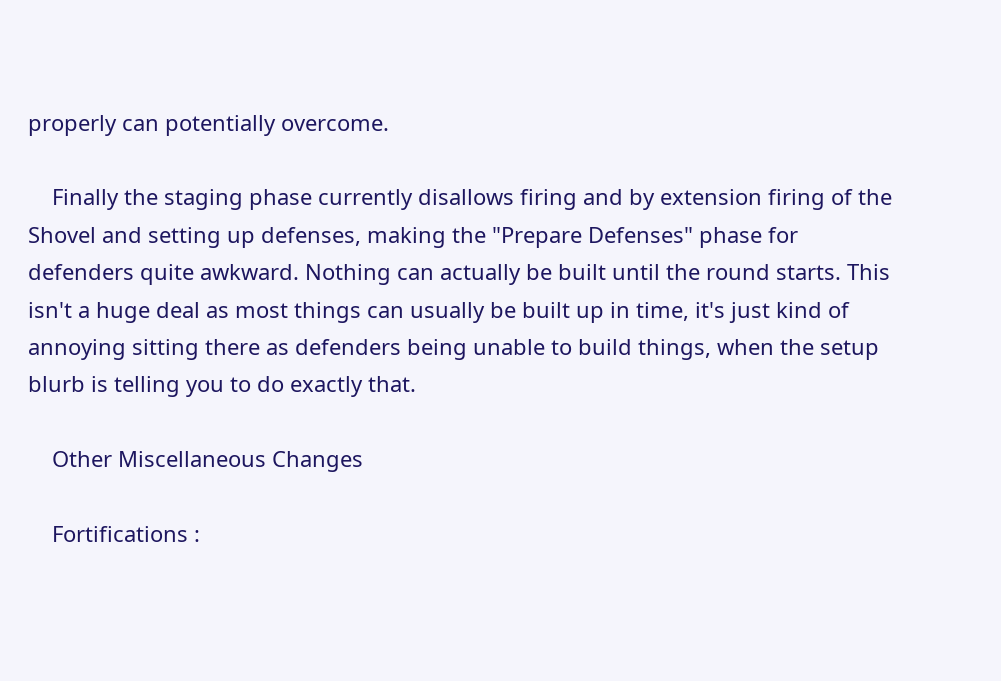properly can potentially overcome.

    Finally the staging phase currently disallows firing and by extension firing of the Shovel and setting up defenses, making the "Prepare Defenses" phase for defenders quite awkward. Nothing can actually be built until the round starts. This isn't a huge deal as most things can usually be built up in time, it's just kind of annoying sitting there as defenders being unable to build things, when the setup blurb is telling you to do exactly that.

    Other Miscellaneous Changes

    Fortifications :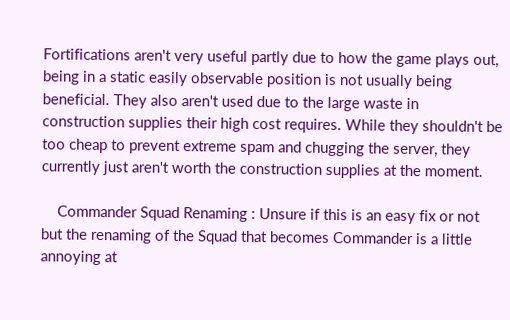Fortifications aren't very useful partly due to how the game plays out, being in a static easily observable position is not usually being beneficial. They also aren't used due to the large waste in construction supplies their high cost requires. While they shouldn't be too cheap to prevent extreme spam and chugging the server, they currently just aren't worth the construction supplies at the moment.

    Commander Squad Renaming : Unsure if this is an easy fix or not but the renaming of the Squad that becomes Commander is a little annoying at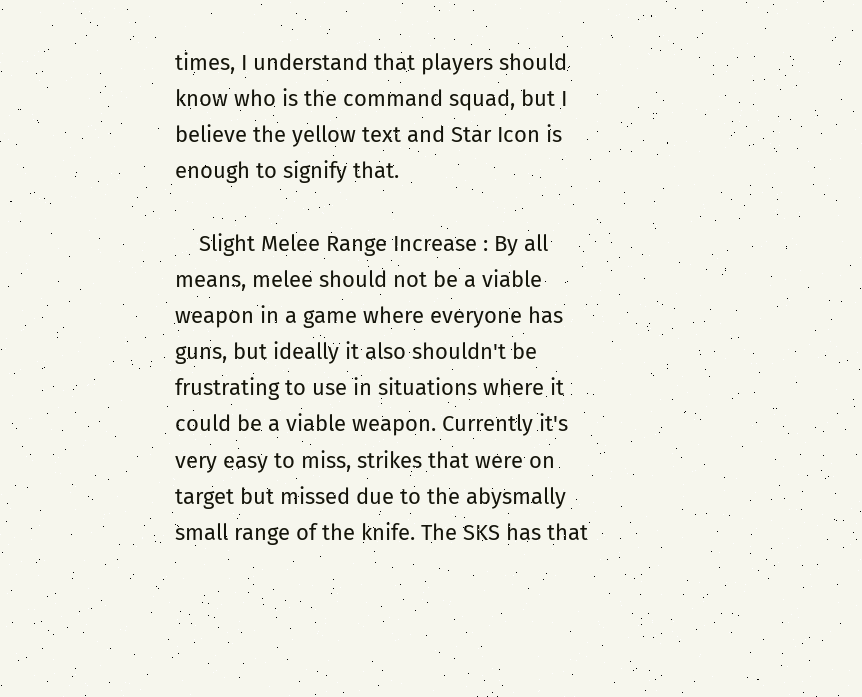times, I understand that players should know who is the command squad, but I believe the yellow text and Star Icon is enough to signify that.

    Slight Melee Range Increase : By all means, melee should not be a viable weapon in a game where everyone has guns, but ideally it also shouldn't be frustrating to use in situations where it could be a viable weapon. Currently it's very easy to miss, strikes that were on target but missed due to the abysmally small range of the knife. The SKS has that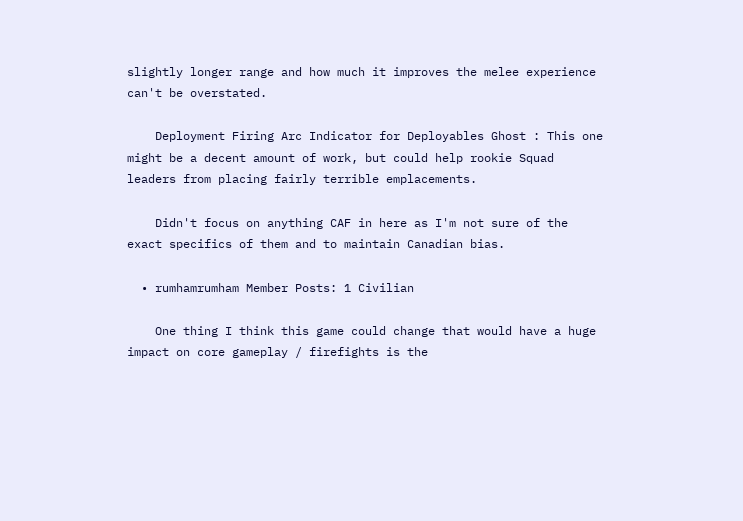slightly longer range and how much it improves the melee experience can't be overstated.

    Deployment Firing Arc Indicator for Deployables Ghost : This one might be a decent amount of work, but could help rookie Squad leaders from placing fairly terrible emplacements.

    Didn't focus on anything CAF in here as I'm not sure of the exact specifics of them and to maintain Canadian bias.

  • rumhamrumham Member Posts: 1 Civilian

    One thing I think this game could change that would have a huge impact on core gameplay / firefights is the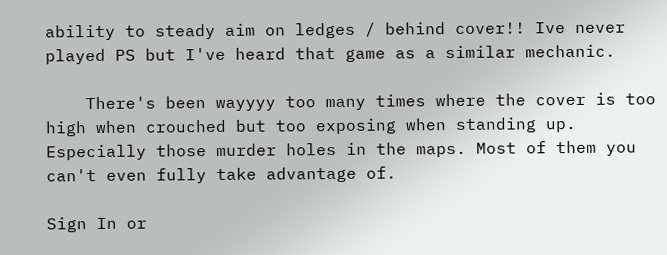ability to steady aim on ledges / behind cover!! Ive never played PS but I've heard that game as a similar mechanic.

    There's been wayyyy too many times where the cover is too high when crouched but too exposing when standing up. Especially those murder holes in the maps. Most of them you can't even fully take advantage of.

Sign In or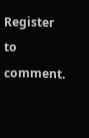Register to comment.